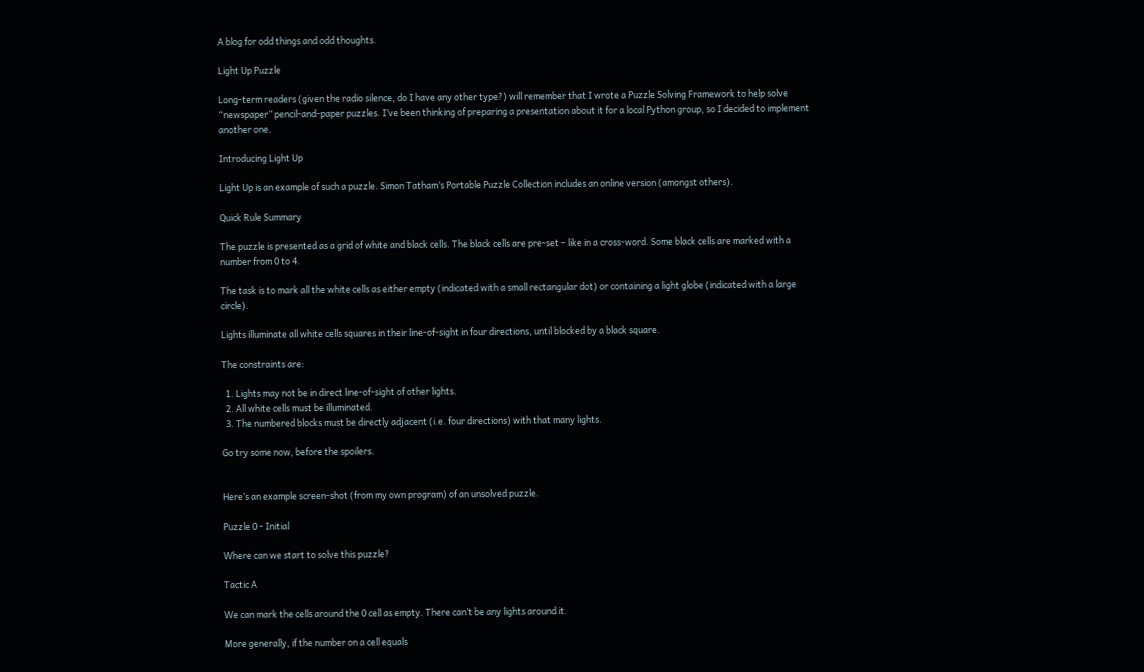A blog for odd things and odd thoughts.

Light Up Puzzle

Long-term readers (given the radio silence, do I have any other type?) will remember that I wrote a Puzzle Solving Framework to help solve “newspaper” pencil-and-paper puzzles. I’ve been thinking of preparing a presentation about it for a local Python group, so I decided to implement another one.

Introducing Light Up

Light Up is an example of such a puzzle. Simon Tatham’s Portable Puzzle Collection includes an online version (amongst others).

Quick Rule Summary

The puzzle is presented as a grid of white and black cells. The black cells are pre-set – like in a cross-word. Some black cells are marked with a number from 0 to 4.

The task is to mark all the white cells as either empty (indicated with a small rectangular dot) or containing a light globe (indicated with a large circle).

Lights illuminate all white cells squares in their line-of-sight in four directions, until blocked by a black square.

The constraints are:

  1. Lights may not be in direct line-of-sight of other lights.
  2. All white cells must be illuminated.
  3. The numbered blocks must be directly adjacent (i.e. four directions) with that many lights.

Go try some now, before the spoilers.


Here’s an example screen-shot (from my own program) of an unsolved puzzle.

Puzzle 0 - Initial

Where can we start to solve this puzzle?

Tactic A

We can mark the cells around the 0 cell as empty. There can’t be any lights around it.

More generally, if the number on a cell equals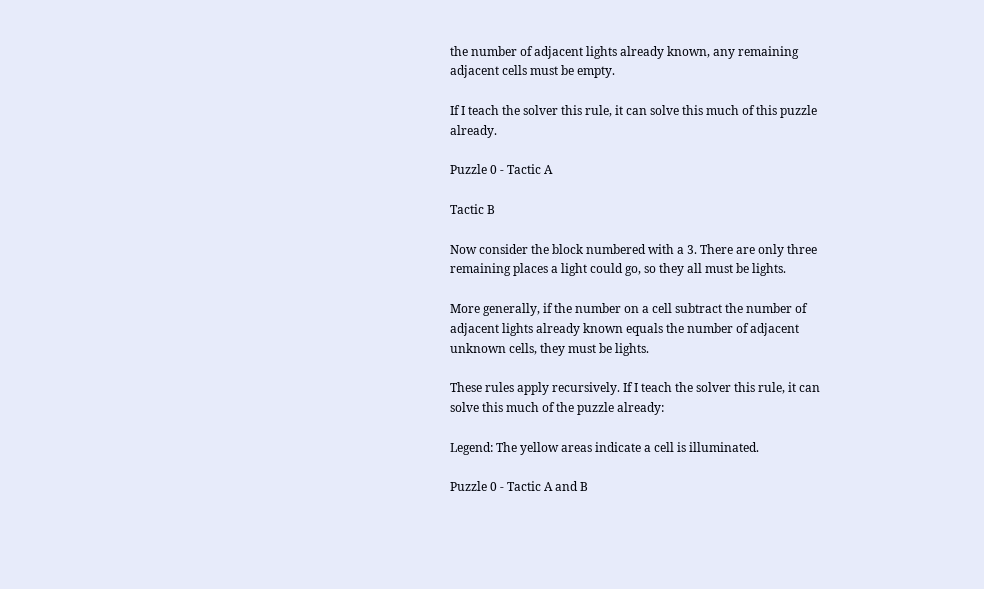the number of adjacent lights already known, any remaining adjacent cells must be empty.

If I teach the solver this rule, it can solve this much of this puzzle already.

Puzzle 0 - Tactic A

Tactic B

Now consider the block numbered with a 3. There are only three remaining places a light could go, so they all must be lights.

More generally, if the number on a cell subtract the number of adjacent lights already known equals the number of adjacent unknown cells, they must be lights.

These rules apply recursively. If I teach the solver this rule, it can solve this much of the puzzle already:

Legend: The yellow areas indicate a cell is illuminated.

Puzzle 0 - Tactic A and B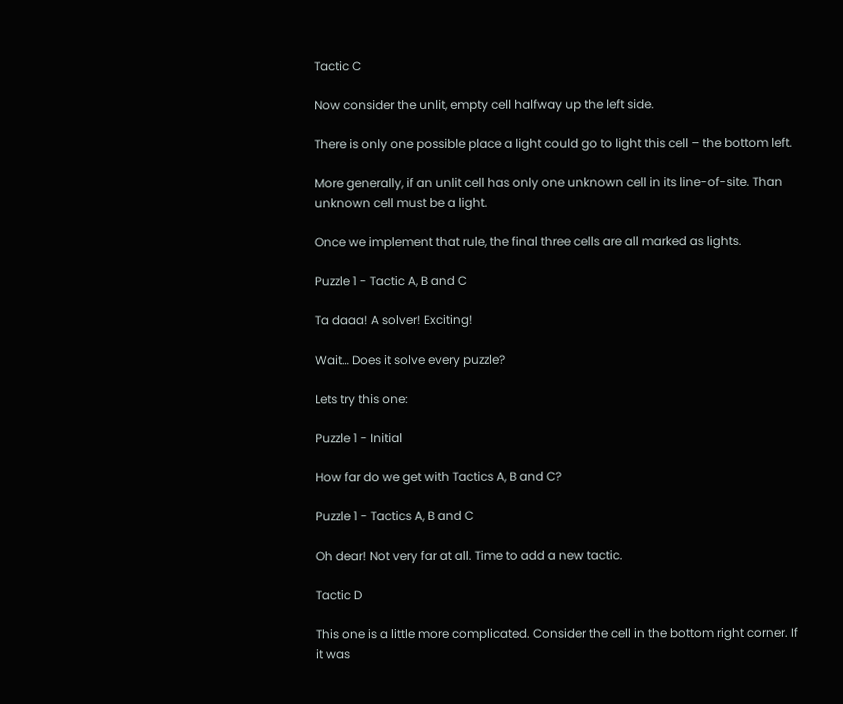Tactic C

Now consider the unlit, empty cell halfway up the left side.

There is only one possible place a light could go to light this cell – the bottom left.

More generally, if an unlit cell has only one unknown cell in its line-of-site. Than unknown cell must be a light.

Once we implement that rule, the final three cells are all marked as lights.

Puzzle 1 - Tactic A, B and C

Ta daaa! A solver! Exciting!

Wait… Does it solve every puzzle?

Lets try this one:

Puzzle 1 - Initial

How far do we get with Tactics A, B and C?

Puzzle 1 - Tactics A, B and C

Oh dear! Not very far at all. Time to add a new tactic.

Tactic D

This one is a little more complicated. Consider the cell in the bottom right corner. If it was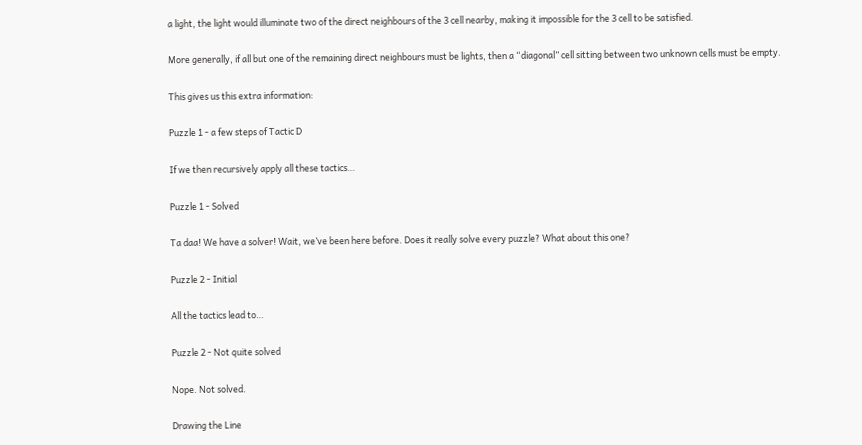a light, the light would illuminate two of the direct neighbours of the 3 cell nearby, making it impossible for the 3 cell to be satisfied.

More generally, if all but one of the remaining direct neighbours must be lights, then a “diagonal” cell sitting between two unknown cells must be empty.

This gives us this extra information:

Puzzle 1 - a few steps of Tactic D

If we then recursively apply all these tactics…

Puzzle 1 - Solved

Ta daa! We have a solver! Wait, we’ve been here before. Does it really solve every puzzle? What about this one?

Puzzle 2 - Initial

All the tactics lead to…

Puzzle 2 - Not quite solved

Nope. Not solved.

Drawing the Line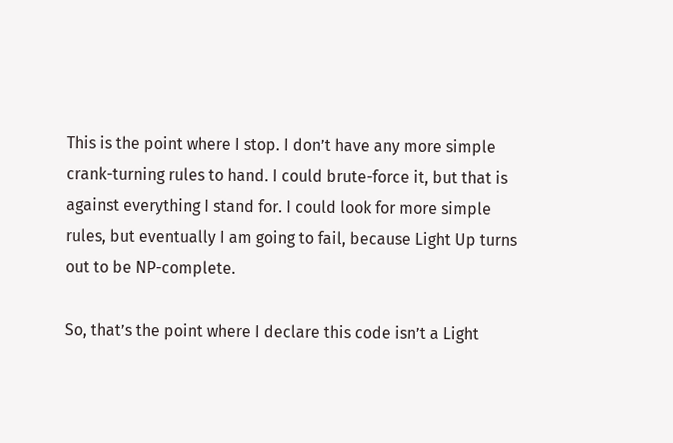This is the point where I stop. I don’t have any more simple crank-turning rules to hand. I could brute-force it, but that is against everything I stand for. I could look for more simple rules, but eventually I am going to fail, because Light Up turns out to be NP-complete.

So, that’s the point where I declare this code isn’t a Light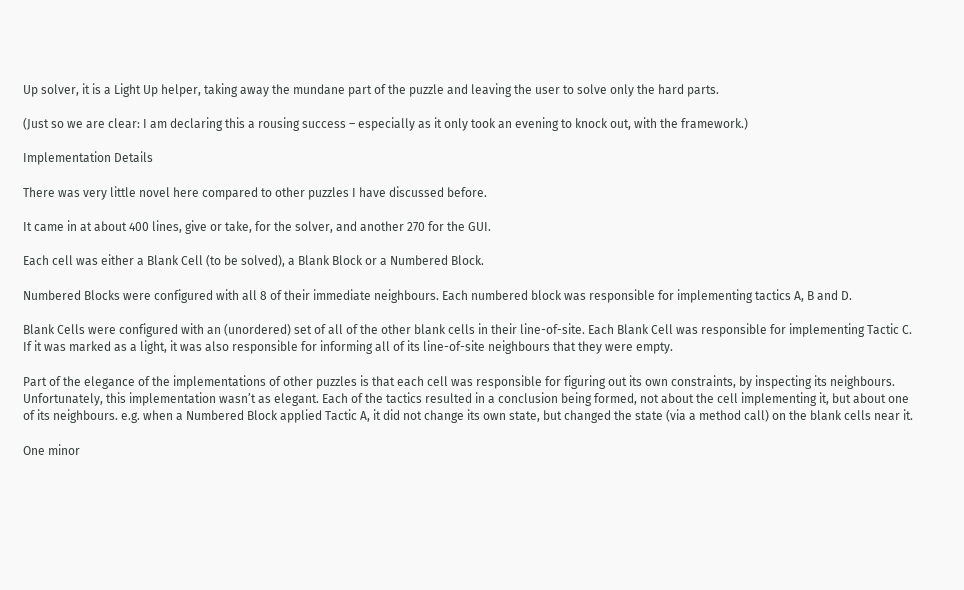Up solver, it is a Light Up helper, taking away the mundane part of the puzzle and leaving the user to solve only the hard parts.

(Just so we are clear: I am declaring this a rousing success – especially as it only took an evening to knock out, with the framework.)

Implementation Details

There was very little novel here compared to other puzzles I have discussed before.

It came in at about 400 lines, give or take, for the solver, and another 270 for the GUI.

Each cell was either a Blank Cell (to be solved), a Blank Block or a Numbered Block.

Numbered Blocks were configured with all 8 of their immediate neighbours. Each numbered block was responsible for implementing tactics A, B and D.

Blank Cells were configured with an (unordered) set of all of the other blank cells in their line-of-site. Each Blank Cell was responsible for implementing Tactic C. If it was marked as a light, it was also responsible for informing all of its line-of-site neighbours that they were empty.

Part of the elegance of the implementations of other puzzles is that each cell was responsible for figuring out its own constraints, by inspecting its neighbours. Unfortunately, this implementation wasn’t as elegant. Each of the tactics resulted in a conclusion being formed, not about the cell implementing it, but about one of its neighbours. e.g. when a Numbered Block applied Tactic A, it did not change its own state, but changed the state (via a method call) on the blank cells near it.

One minor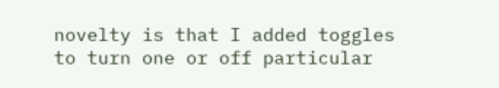novelty is that I added toggles to turn one or off particular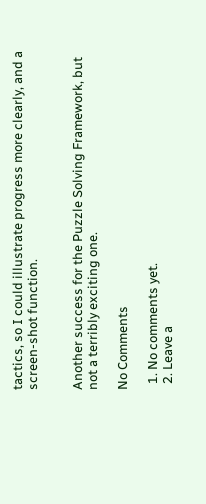tactics, so I could illustrate progress more clearly, and a screen-shot function.


Another success for the Puzzle Solving Framework, but not a terribly exciting one.

No Comments

  1. No comments yet.
  2. Leave a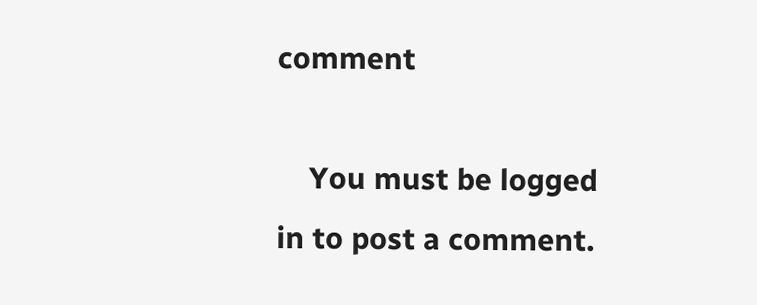comment

    You must be logged in to post a comment.